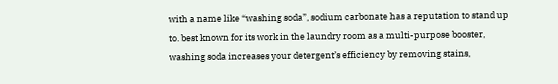with a name like “washing soda”, sodium carbonate has a reputation to stand up to. best known for its work in the laundry room as a multi-purpose booster, washing soda increases your detergent’s efficiency by removing stains,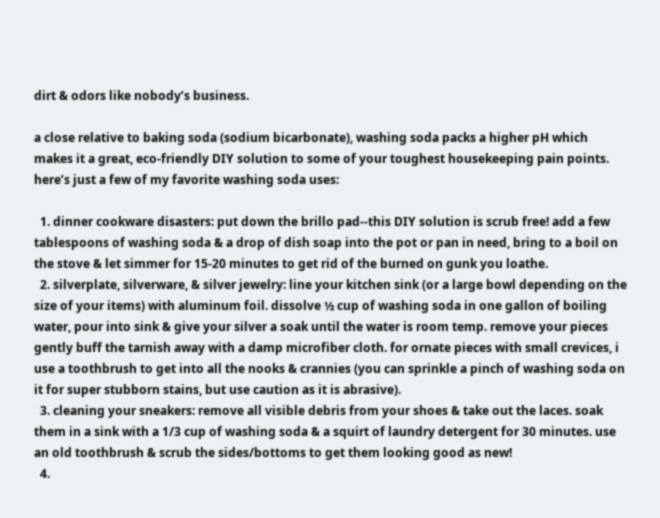dirt & odors like nobody’s business.

a close relative to baking soda (sodium bicarbonate), washing soda packs a higher pH which makes it a great, eco-friendly DIY solution to some of your toughest housekeeping pain points. here’s just a few of my favorite washing soda uses:

  1. dinner cookware disasters: put down the brillo pad--this DIY solution is scrub free! add a few tablespoons of washing soda & a drop of dish soap into the pot or pan in need, bring to a boil on the stove & let simmer for 15-20 minutes to get rid of the burned on gunk you loathe.
  2. silverplate, silverware, & silver jewelry: line your kitchen sink (or a large bowl depending on the size of your items) with aluminum foil. dissolve ½ cup of washing soda in one gallon of boiling water, pour into sink & give your silver a soak until the water is room temp. remove your pieces gently buff the tarnish away with a damp microfiber cloth. for ornate pieces with small crevices, i use a toothbrush to get into all the nooks & crannies (you can sprinkle a pinch of washing soda on it for super stubborn stains, but use caution as it is abrasive).
  3. cleaning your sneakers: remove all visible debris from your shoes & take out the laces. soak them in a sink with a 1/3 cup of washing soda & a squirt of laundry detergent for 30 minutes. use an old toothbrush & scrub the sides/bottoms to get them looking good as new!
  4.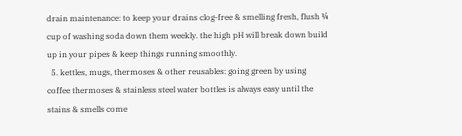drain maintenance: to keep your drains clog-free & smelling fresh, flush ¼ cup of washing soda down them weekly. the high pH will break down build up in your pipes & keep things running smoothly.
  5. kettles, mugs, thermoses & other reusables: going green by using coffee thermoses & stainless steel water bottles is always easy until the stains & smells come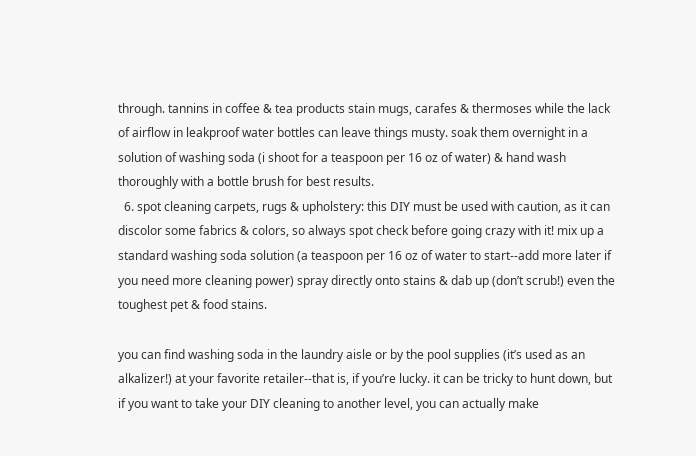through. tannins in coffee & tea products stain mugs, carafes & thermoses while the lack of airflow in leakproof water bottles can leave things musty. soak them overnight in a solution of washing soda (i shoot for a teaspoon per 16 oz of water) & hand wash thoroughly with a bottle brush for best results.
  6. spot cleaning carpets, rugs & upholstery: this DIY must be used with caution, as it can discolor some fabrics & colors, so always spot check before going crazy with it! mix up a standard washing soda solution (a teaspoon per 16 oz of water to start--add more later if you need more cleaning power) spray directly onto stains & dab up (don’t scrub!) even the toughest pet & food stains.

you can find washing soda in the laundry aisle or by the pool supplies (it’s used as an alkalizer!) at your favorite retailer--that is, if you’re lucky. it can be tricky to hunt down, but if you want to take your DIY cleaning to another level, you can actually make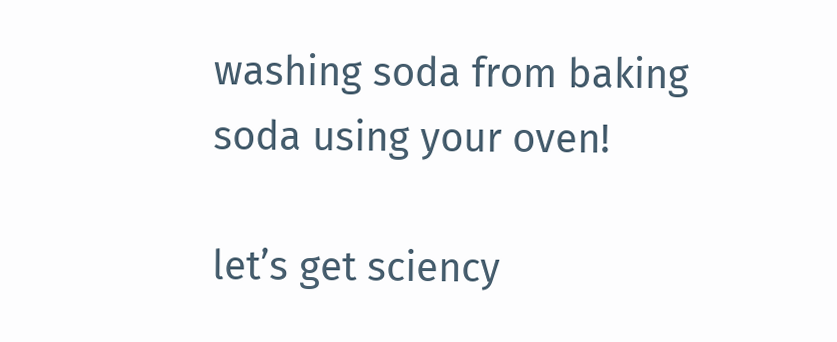washing soda from baking soda using your oven!

let’s get sciency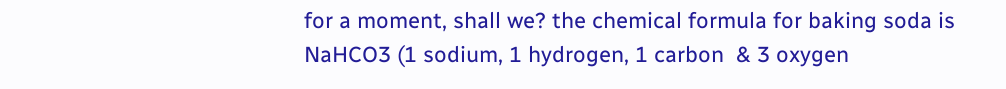for a moment, shall we? the chemical formula for baking soda is NaHCO3 (1 sodium, 1 hydrogen, 1 carbon  & 3 oxygen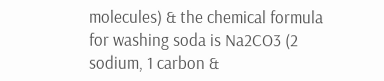molecules) & the chemical formula for washing soda is Na2CO3 (2 sodium, 1 carbon &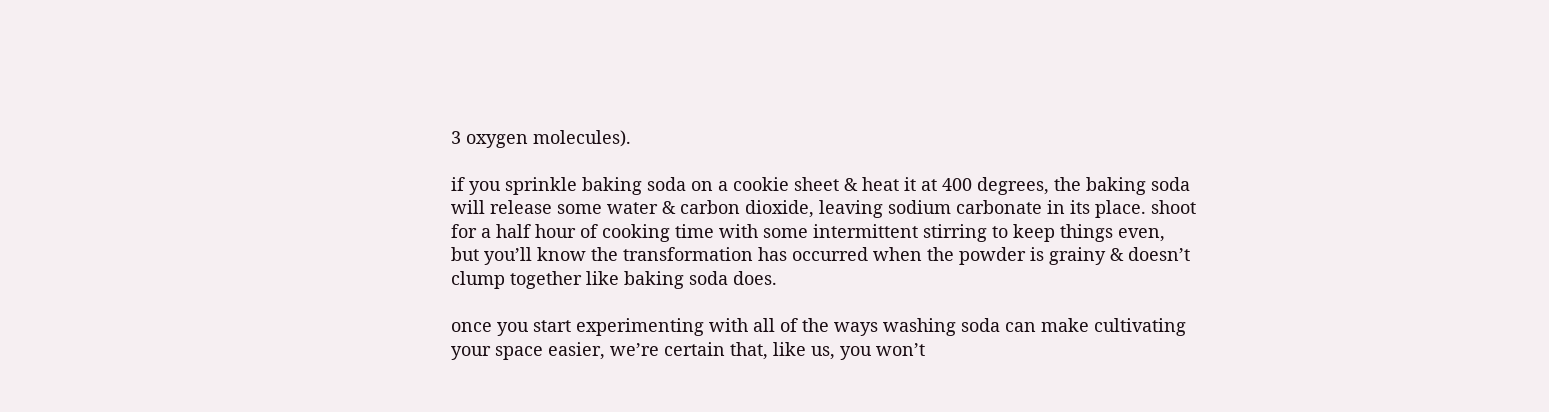3 oxygen molecules).

if you sprinkle baking soda on a cookie sheet & heat it at 400 degrees, the baking soda will release some water & carbon dioxide, leaving sodium carbonate in its place. shoot for a half hour of cooking time with some intermittent stirring to keep things even, but you’ll know the transformation has occurred when the powder is grainy & doesn’t clump together like baking soda does.

once you start experimenting with all of the ways washing soda can make cultivating your space easier, we’re certain that, like us, you won’t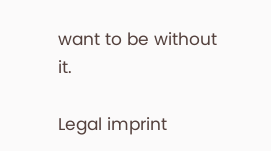want to be without it.

Legal imprint